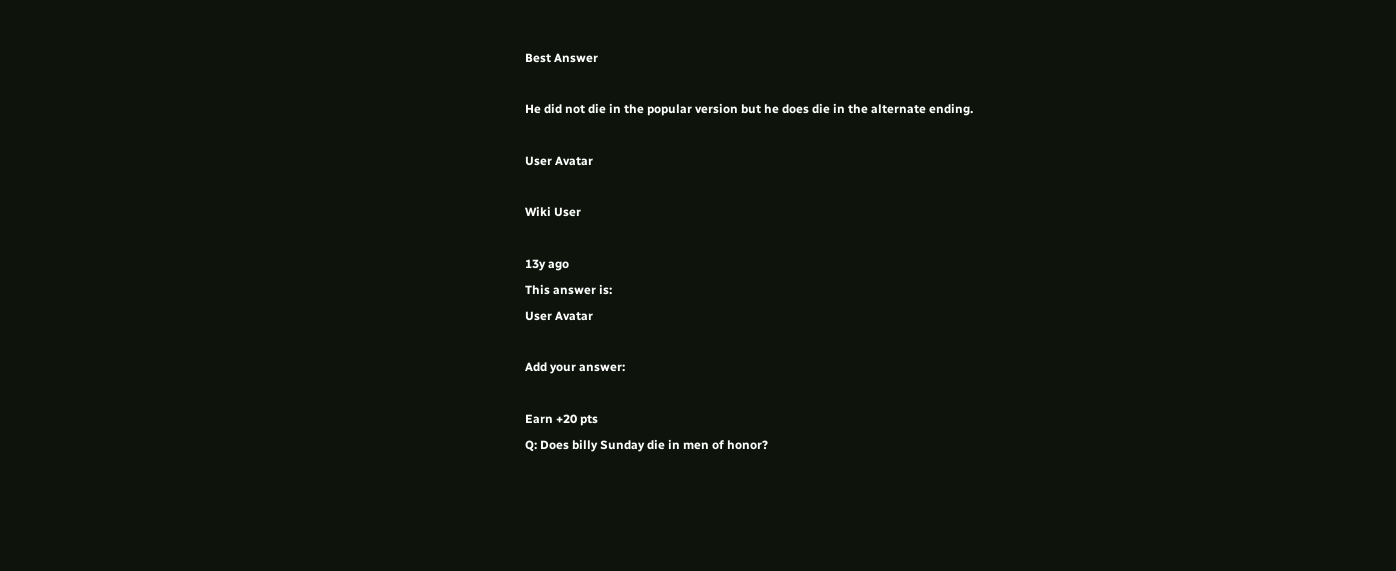Best Answer

He did not die in the popular version but he does die in the alternate ending.

User Avatar

Wiki User

13y ago
This answer is:
User Avatar

Add your answer:

Earn +20 pts
Q: Does billy Sunday die in men of honor?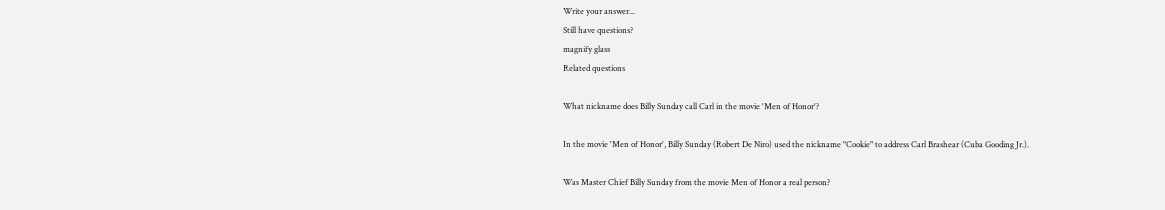Write your answer...
Still have questions?
magnify glass
Related questions

What nickname does Billy Sunday call Carl in the movie 'Men of Honor'?

In the movie 'Men of Honor', Billy Sunday (Robert De Niro) used the nickname "Cookie" to address Carl Brashear (Cuba Gooding Jr.).

Was Master Chief Billy Sunday from the movie Men of Honor a real person?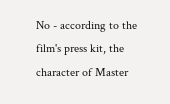No - according to the film's press kit, the character of Master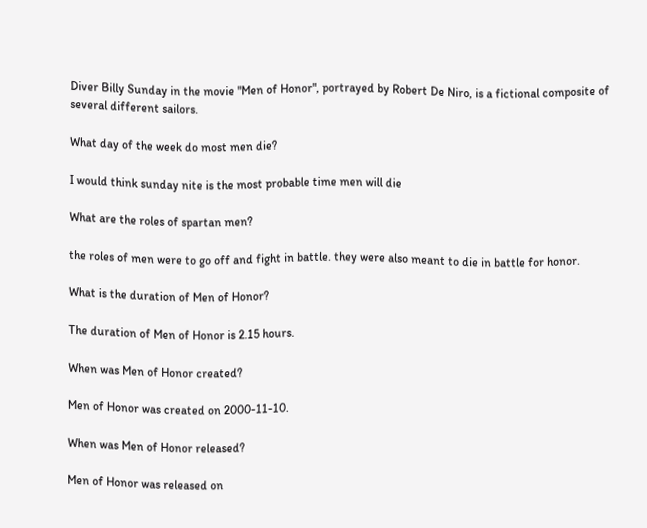Diver Billy Sunday in the movie "Men of Honor", portrayed by Robert De Niro, is a fictional composite of several different sailors.

What day of the week do most men die?

I would think sunday nite is the most probable time men will die

What are the roles of spartan men?

the roles of men were to go off and fight in battle. they were also meant to die in battle for honor.

What is the duration of Men of Honor?

The duration of Men of Honor is 2.15 hours.

When was Men of Honor created?

Men of Honor was created on 2000-11-10.

When was Men of Honor released?

Men of Honor was released on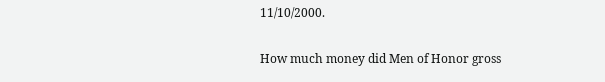11/10/2000.

How much money did Men of Honor gross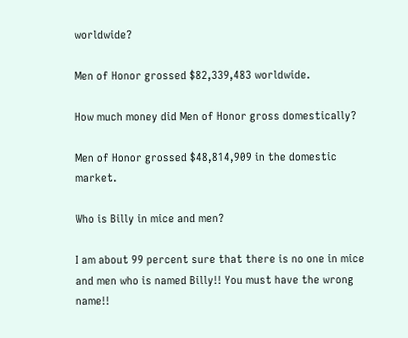worldwide?

Men of Honor grossed $82,339,483 worldwide.

How much money did Men of Honor gross domestically?

Men of Honor grossed $48,814,909 in the domestic market.

Who is Billy in mice and men?

I am about 99 percent sure that there is no one in mice and men who is named Billy!! You must have the wrong name!!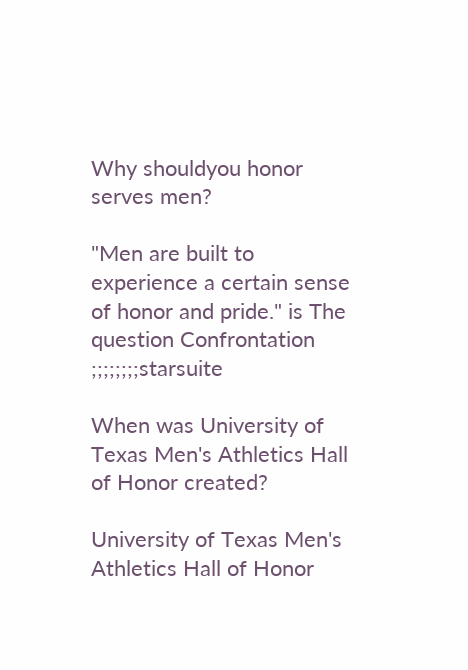Why shouldyou honor serves men?

"Men are built to experience a certain sense of honor and pride." is The question Confrontation ;;;;;;;;starsuite

When was University of Texas Men's Athletics Hall of Honor created?

University of Texas Men's Athletics Hall of Honor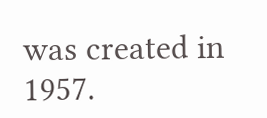was created in 1957.